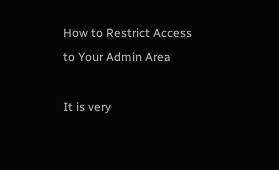How to Restrict Access to Your Admin Area

It is very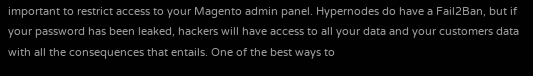important to restrict access to your Magento admin panel. Hypernodes do have a Fail2Ban, but if your password has been leaked, hackers will have access to all your data and your customers data with all the consequences that entails. One of the best ways to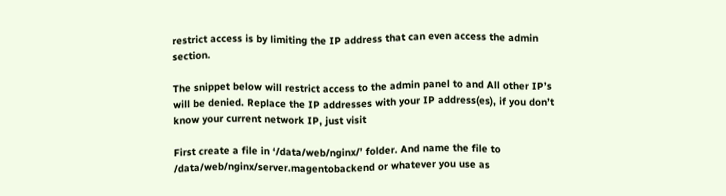restrict access is by limiting the IP address that can even access the admin section.

The snippet below will restrict access to the admin panel to and All other IP’s will be denied. Replace the IP addresses with your IP address(es), if you don’t know your current network IP, just visit

First create a file in ‘/data/web/nginx/’ folder. And name the file to /data/web/nginx/server.magentobackend or whatever you use as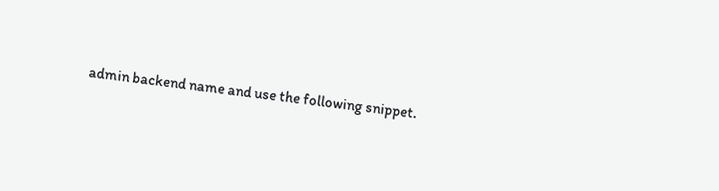admin backend name and use the following snippet.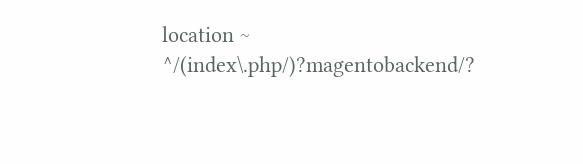location ~ ^/(index\.php/)?magentobackend/?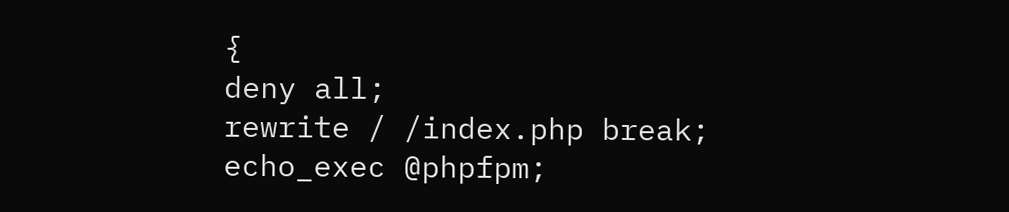{
deny all;
rewrite / /index.php break;
echo_exec @phpfpm;